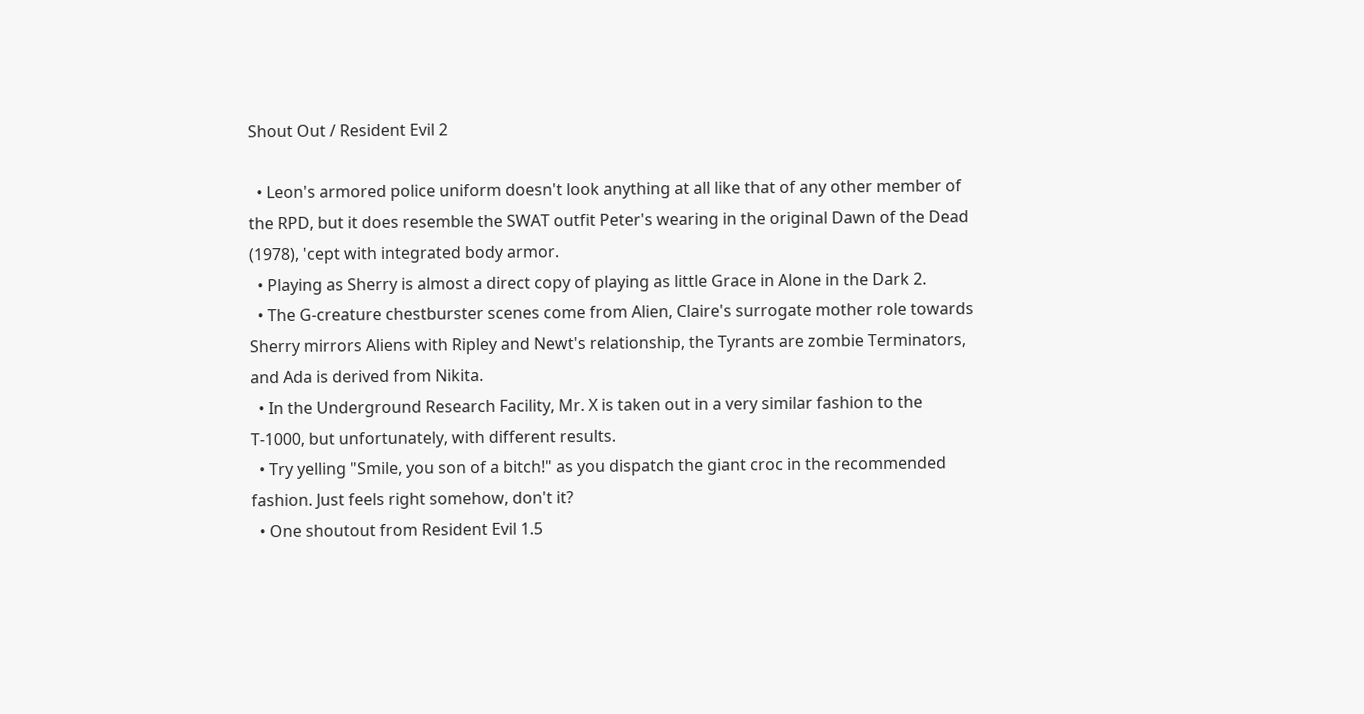Shout Out / Resident Evil 2

  • Leon's armored police uniform doesn't look anything at all like that of any other member of the RPD, but it does resemble the SWAT outfit Peter's wearing in the original Dawn of the Dead (1978), 'cept with integrated body armor.
  • Playing as Sherry is almost a direct copy of playing as little Grace in Alone in the Dark 2.
  • The G-creature chestburster scenes come from Alien, Claire's surrogate mother role towards Sherry mirrors Aliens with Ripley and Newt's relationship, the Tyrants are zombie Terminators, and Ada is derived from Nikita.
  • In the Underground Research Facility, Mr. X is taken out in a very similar fashion to the T-1000, but unfortunately, with different results.
  • Try yelling "Smile, you son of a bitch!" as you dispatch the giant croc in the recommended fashion. Just feels right somehow, don't it?
  • One shoutout from Resident Evil 1.5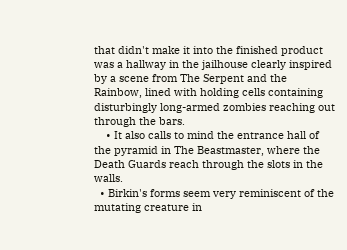that didn't make it into the finished product was a hallway in the jailhouse clearly inspired by a scene from The Serpent and the Rainbow, lined with holding cells containing disturbingly long-armed zombies reaching out through the bars.
    • It also calls to mind the entrance hall of the pyramid in The Beastmaster, where the Death Guards reach through the slots in the walls.
  • Birkin's forms seem very reminiscent of the mutating creature in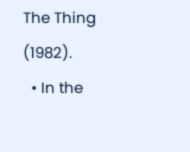The Thing (1982).
  • In the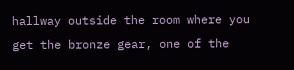hallway outside the room where you get the bronze gear, one of the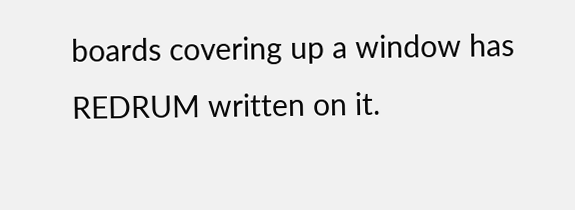boards covering up a window has REDRUM written on it.